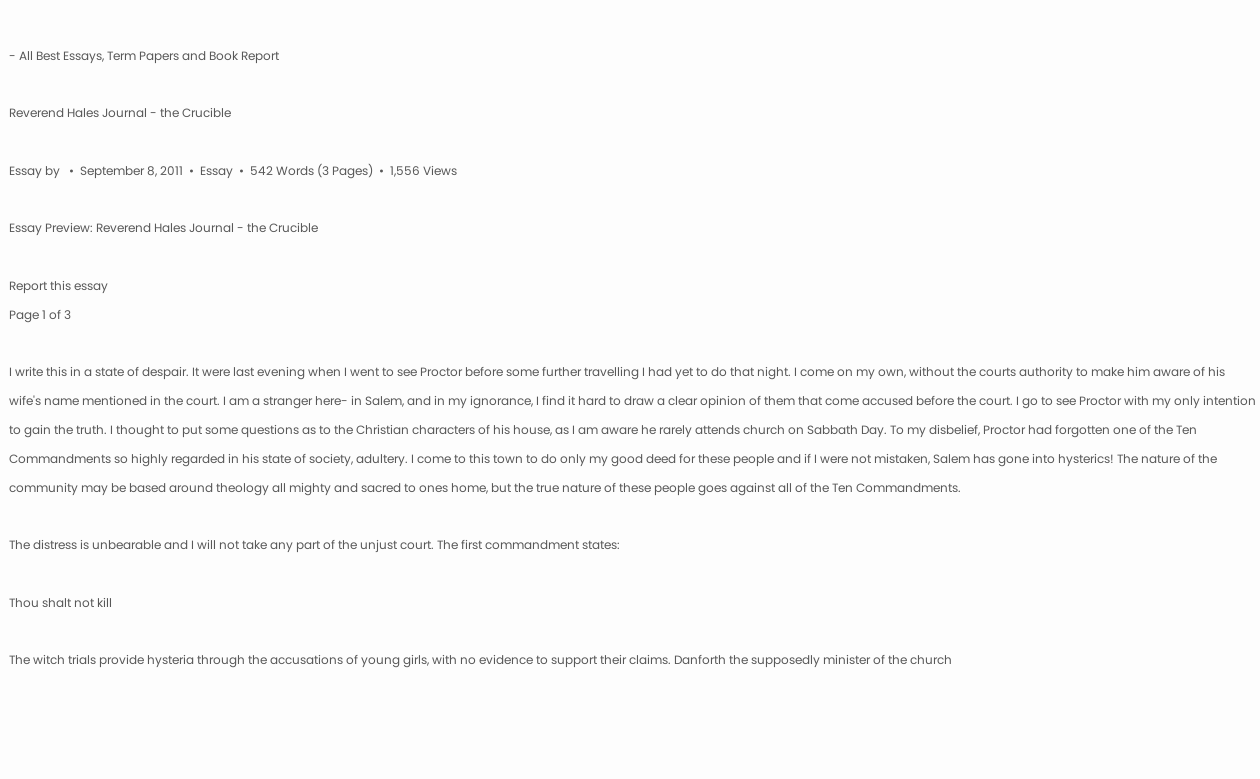- All Best Essays, Term Papers and Book Report

Reverend Hales Journal - the Crucible

Essay by   •  September 8, 2011  •  Essay  •  542 Words (3 Pages)  •  1,556 Views

Essay Preview: Reverend Hales Journal - the Crucible

Report this essay
Page 1 of 3

I write this in a state of despair. It were last evening when I went to see Proctor before some further travelling I had yet to do that night. I come on my own, without the courts authority to make him aware of his wife's name mentioned in the court. I am a stranger here- in Salem, and in my ignorance, I find it hard to draw a clear opinion of them that come accused before the court. I go to see Proctor with my only intention to gain the truth. I thought to put some questions as to the Christian characters of his house, as I am aware he rarely attends church on Sabbath Day. To my disbelief, Proctor had forgotten one of the Ten Commandments so highly regarded in his state of society, adultery. I come to this town to do only my good deed for these people and if I were not mistaken, Salem has gone into hysterics! The nature of the community may be based around theology all mighty and sacred to ones home, but the true nature of these people goes against all of the Ten Commandments.

The distress is unbearable and I will not take any part of the unjust court. The first commandment states:

Thou shalt not kill

The witch trials provide hysteria through the accusations of young girls, with no evidence to support their claims. Danforth the supposedly minister of the church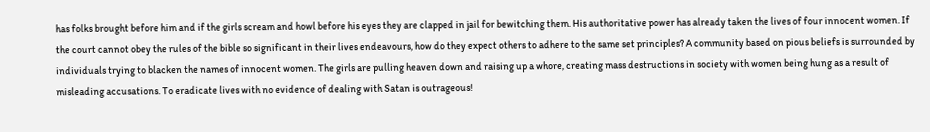has folks brought before him and if the girls scream and howl before his eyes they are clapped in jail for bewitching them. His authoritative power has already taken the lives of four innocent women. If the court cannot obey the rules of the bible so significant in their lives endeavours, how do they expect others to adhere to the same set principles? A community based on pious beliefs is surrounded by individuals trying to blacken the names of innocent women. The girls are pulling heaven down and raising up a whore, creating mass destructions in society with women being hung as a result of misleading accusations. To eradicate lives with no evidence of dealing with Satan is outrageous!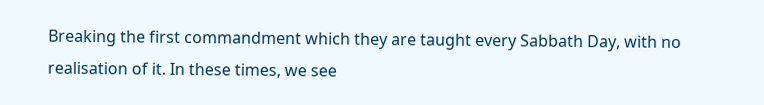Breaking the first commandment which they are taught every Sabbath Day, with no realisation of it. In these times, we see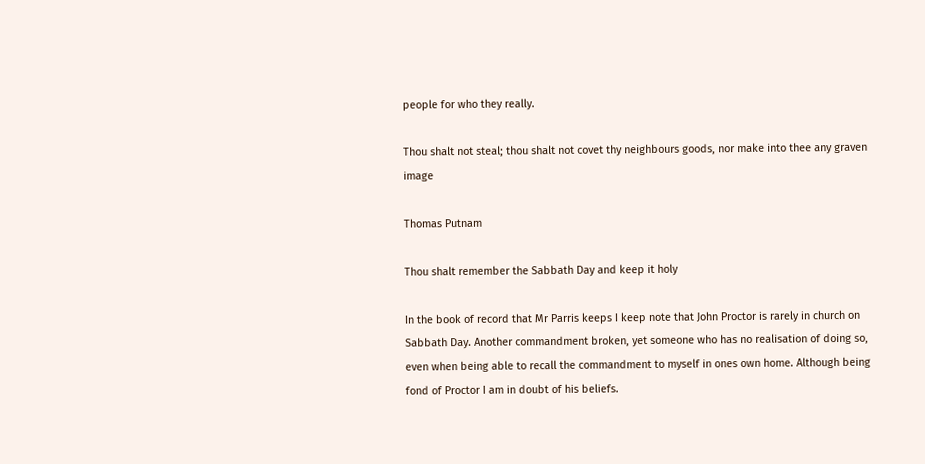people for who they really.

Thou shalt not steal; thou shalt not covet thy neighbours goods, nor make into thee any graven image

Thomas Putnam

Thou shalt remember the Sabbath Day and keep it holy

In the book of record that Mr Parris keeps I keep note that John Proctor is rarely in church on Sabbath Day. Another commandment broken, yet someone who has no realisation of doing so, even when being able to recall the commandment to myself in ones own home. Although being fond of Proctor I am in doubt of his beliefs.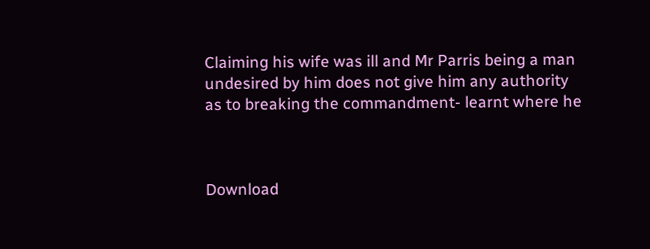Claiming his wife was ill and Mr Parris being a man undesired by him does not give him any authority as to breaking the commandment- learnt where he



Download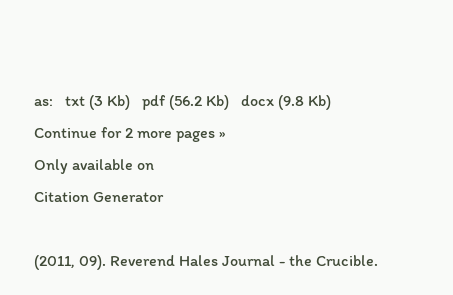as:   txt (3 Kb)   pdf (56.2 Kb)   docx (9.8 Kb)
Continue for 2 more pages »
Only available on
Citation Generator

(2011, 09). Reverend Hales Journal - the Crucible.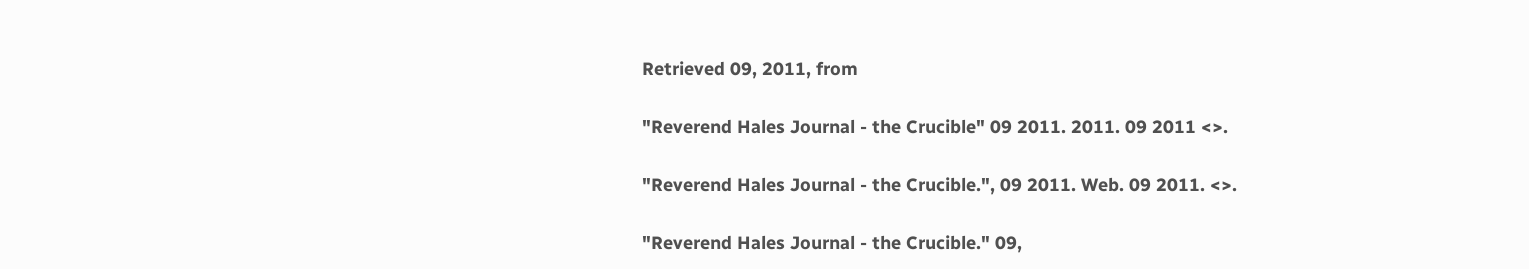Retrieved 09, 2011, from

"Reverend Hales Journal - the Crucible" 09 2011. 2011. 09 2011 <>.

"Reverend Hales Journal - the Crucible.", 09 2011. Web. 09 2011. <>.

"Reverend Hales Journal - the Crucible." 09,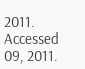2011. Accessed 09, 2011.